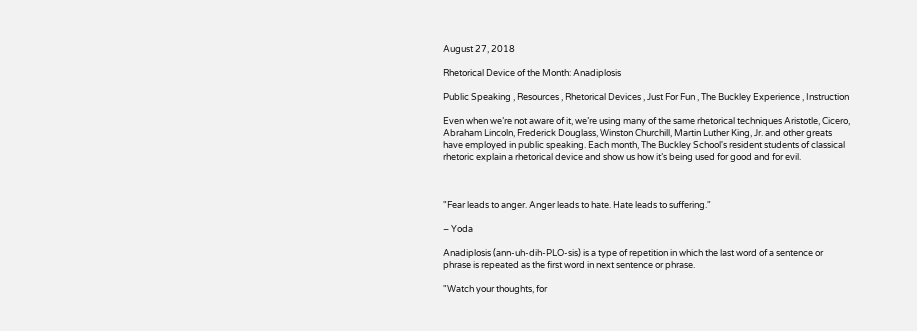August 27, 2018

Rhetorical Device of the Month: Anadiplosis

Public Speaking , Resources , Rhetorical Devices , Just For Fun , The Buckley Experience , Instruction

Even when we’re not aware of it, we’re using many of the same rhetorical techniques Aristotle, Cicero, Abraham Lincoln, Frederick Douglass, Winston Churchill, Martin Luther King, Jr. and other greats have employed in public speaking. Each month, The Buckley School's resident students of classical rhetoric explain a rhetorical device and show us how it’s being used for good and for evil.



"Fear leads to anger. Anger leads to hate. Hate leads to suffering."

– Yoda

Anadiplosis (ann-uh-dih-PLO-sis) is a type of repetition in which the last word of a sentence or phrase is repeated as the first word in next sentence or phrase.

"Watch your thoughts, for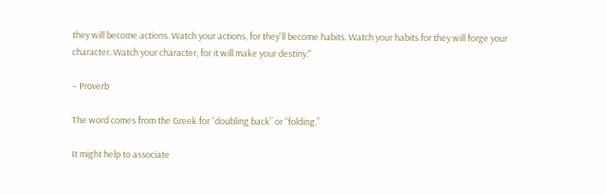they will become actions. Watch your actions, for they'll become habits. Watch your habits for they will forge your character. Watch your character, for it will make your destiny."

– Proverb

The word comes from the Greek for “doubling back” or “folding.”

It might help to associate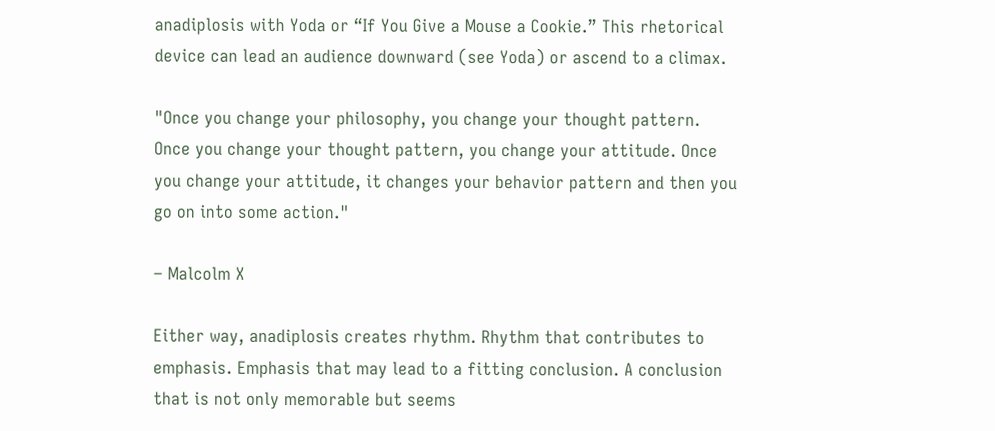anadiplosis with Yoda or “If You Give a Mouse a Cookie.” This rhetorical device can lead an audience downward (see Yoda) or ascend to a climax.

"Once you change your philosophy, you change your thought pattern. Once you change your thought pattern, you change your attitude. Once you change your attitude, it changes your behavior pattern and then you go on into some action."

– Malcolm X

Either way, anadiplosis creates rhythm. Rhythm that contributes to emphasis. Emphasis that may lead to a fitting conclusion. A conclusion that is not only memorable but seems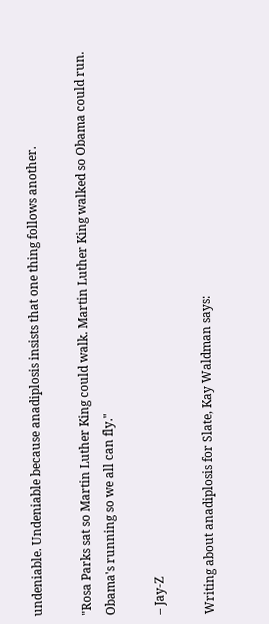undeniable. Undeniable because anadiplosis insists that one thing follows another.

"Rosa Parks sat so Martin Luther King could walk. Martin Luther King walked so Obama could run. Obama's running so we all can fly."

– Jay-Z

Writing about anadiplosis for Slate, Kay Waldman says: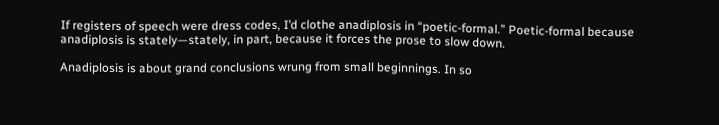If registers of speech were dress codes, I’d clothe anadiplosis in “poetic-formal.” Poetic-formal because anadiplosis is stately—stately, in part, because it forces the prose to slow down.

Anadiplosis is about grand conclusions wrung from small beginnings. In so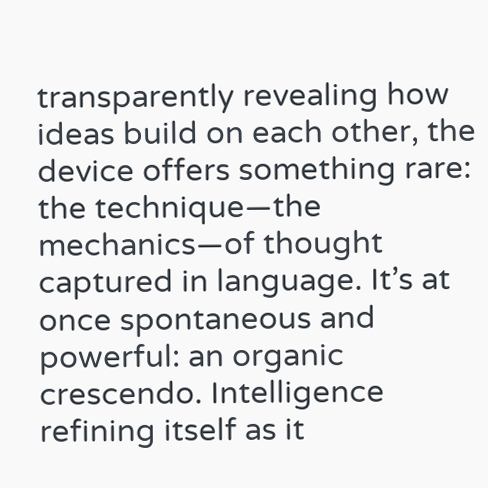transparently revealing how ideas build on each other, the device offers something rare: the technique—the mechanics—of thought captured in language. It’s at once spontaneous and powerful: an organic crescendo. Intelligence refining itself as it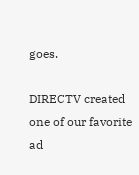goes.

DIRECTV created one of our favorite ad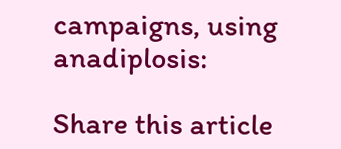campaigns, using anadiplosis:

Share this article